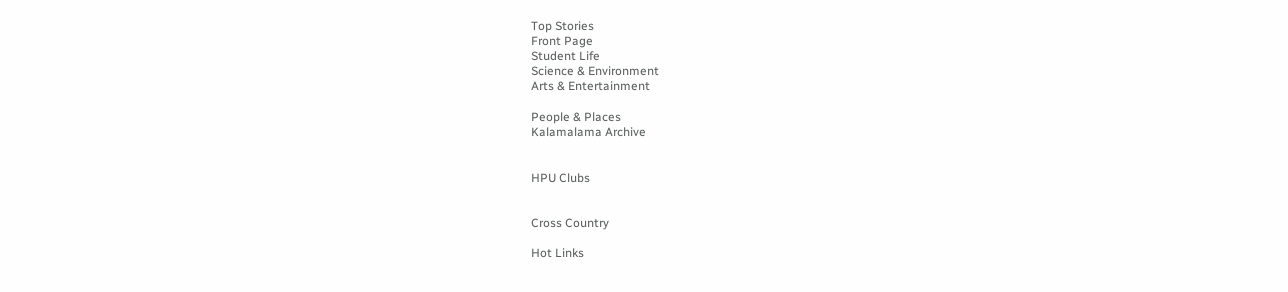Top Stories
Front Page
Student Life
Science & Environment
Arts & Entertainment

People & Places
Kalamalama Archive


HPU Clubs


Cross Country

Hot Links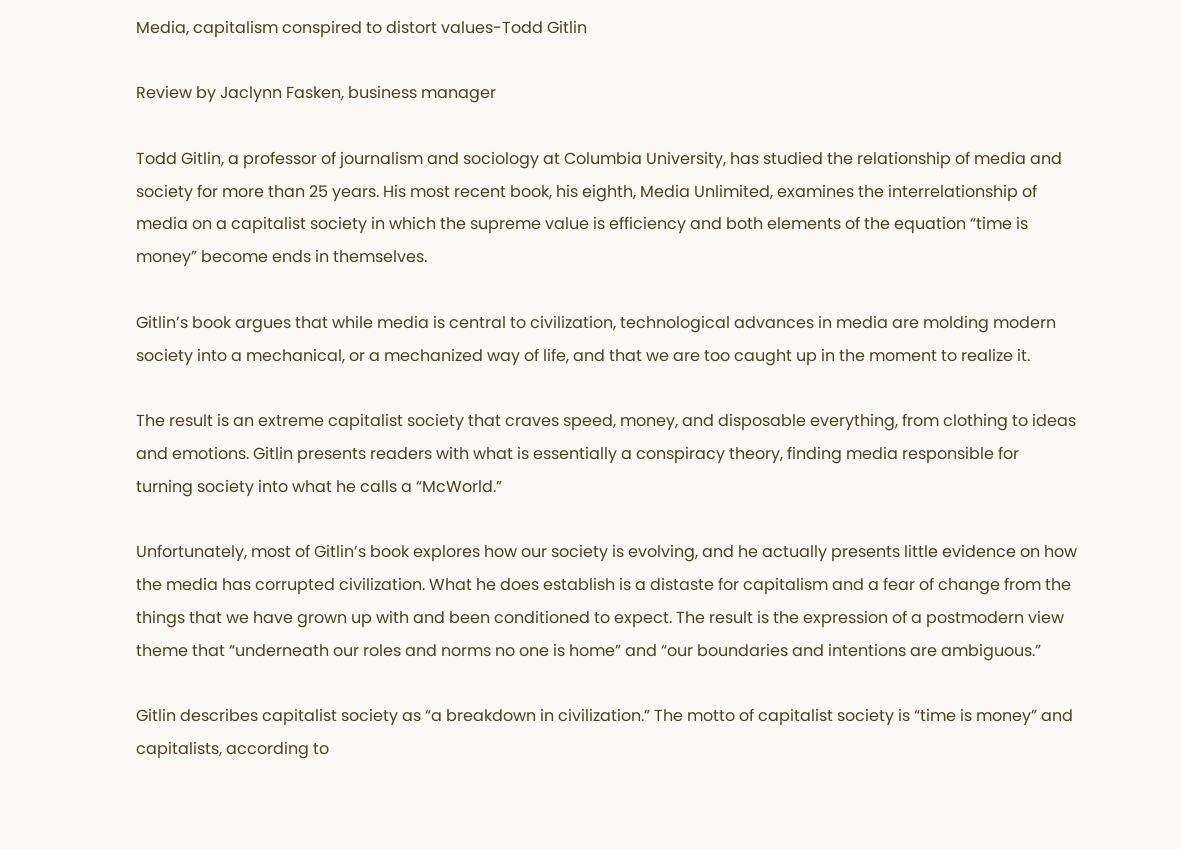Media, capitalism conspired to distort values-Todd Gitlin

Review by Jaclynn Fasken, business manager

Todd Gitlin, a professor of journalism and sociology at Columbia University, has studied the relationship of media and society for more than 25 years. His most recent book, his eighth, Media Unlimited, examines the interrelationship of media on a capitalist society in which the supreme value is efficiency and both elements of the equation “time is money” become ends in themselves.

Gitlin’s book argues that while media is central to civilization, technological advances in media are molding modern society into a mechanical, or a mechanized way of life, and that we are too caught up in the moment to realize it.

The result is an extreme capitalist society that craves speed, money, and disposable everything, from clothing to ideas and emotions. Gitlin presents readers with what is essentially a conspiracy theory, finding media responsible for turning society into what he calls a “McWorld.”

Unfortunately, most of Gitlin’s book explores how our society is evolving, and he actually presents little evidence on how the media has corrupted civilization. What he does establish is a distaste for capitalism and a fear of change from the things that we have grown up with and been conditioned to expect. The result is the expression of a postmodern view theme that “underneath our roles and norms no one is home” and “our boundaries and intentions are ambiguous.”

Gitlin describes capitalist society as “a breakdown in civilization.” The motto of capitalist society is “time is money” and capitalists, according to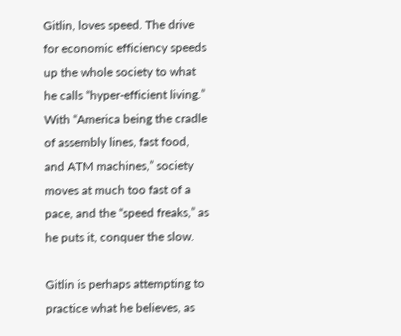Gitlin, loves speed. The drive for economic efficiency speeds up the whole society to what he calls “hyper-efficient living.” With “America being the cradle of assembly lines, fast food, and ATM machines,” society moves at much too fast of a pace, and the “speed freaks,” as he puts it, conquer the slow.

Gitlin is perhaps attempting to practice what he believes, as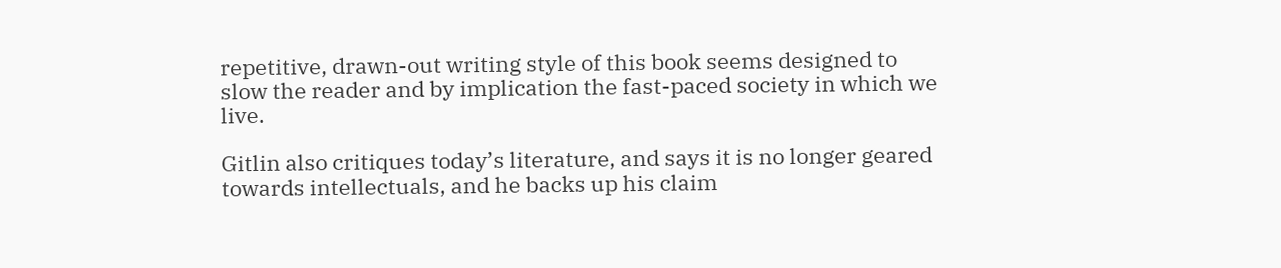repetitive, drawn-out writing style of this book seems designed to slow the reader and by implication the fast-paced society in which we live.

Gitlin also critiques today’s literature, and says it is no longer geared towards intellectuals, and he backs up his claim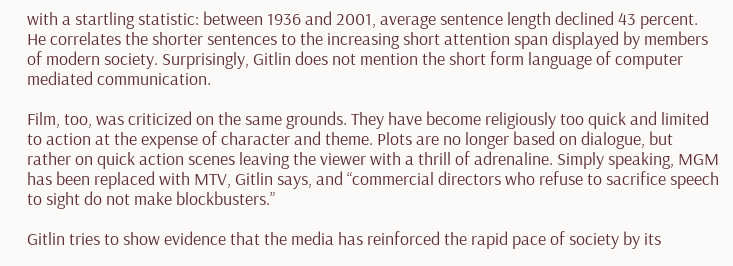with a startling statistic: between 1936 and 2001, average sentence length declined 43 percent. He correlates the shorter sentences to the increasing short attention span displayed by members of modern society. Surprisingly, Gitlin does not mention the short form language of computer mediated communication.

Film, too, was criticized on the same grounds. They have become religiously too quick and limited to action at the expense of character and theme. Plots are no longer based on dialogue, but rather on quick action scenes leaving the viewer with a thrill of adrenaline. Simply speaking, MGM has been replaced with MTV, Gitlin says, and “commercial directors who refuse to sacrifice speech to sight do not make blockbusters.”

Gitlin tries to show evidence that the media has reinforced the rapid pace of society by its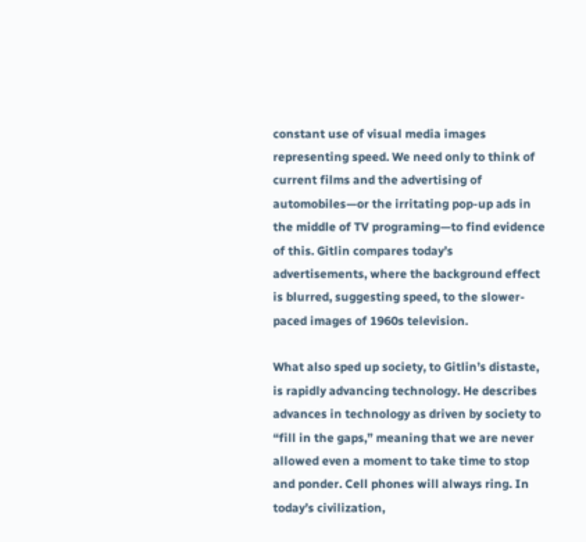constant use of visual media images representing speed. We need only to think of current films and the advertising of automobiles—or the irritating pop-up ads in the middle of TV programing—to find evidence of this. Gitlin compares today’s advertisements, where the background effect is blurred, suggesting speed, to the slower-paced images of 1960s television.

What also sped up society, to Gitlin’s distaste, is rapidly advancing technology. He describes advances in technology as driven by society to “fill in the gaps,” meaning that we are never allowed even a moment to take time to stop and ponder. Cell phones will always ring. In today’s civilization,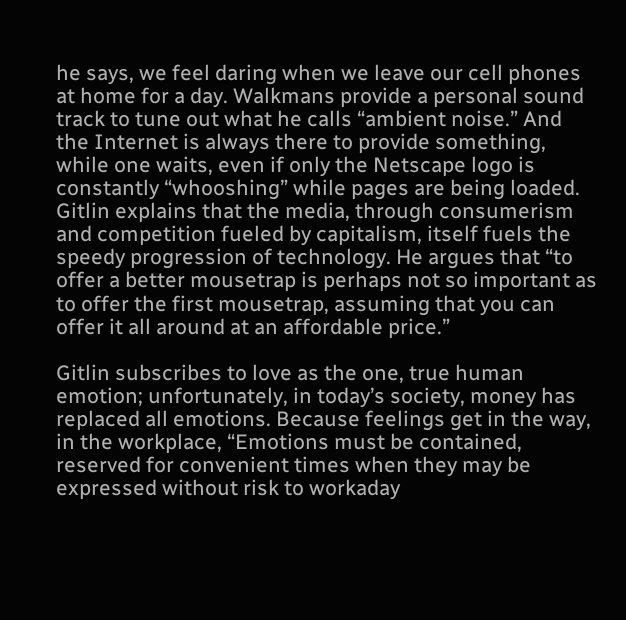he says, we feel daring when we leave our cell phones at home for a day. Walkmans provide a personal sound track to tune out what he calls “ambient noise.” And the Internet is always there to provide something, while one waits, even if only the Netscape logo is constantly “whooshing” while pages are being loaded. Gitlin explains that the media, through consumerism and competition fueled by capitalism, itself fuels the speedy progression of technology. He argues that “to offer a better mousetrap is perhaps not so important as to offer the first mousetrap, assuming that you can offer it all around at an affordable price.”

Gitlin subscribes to love as the one, true human emotion; unfortunately, in today’s society, money has replaced all emotions. Because feelings get in the way, in the workplace, “Emotions must be contained, reserved for convenient times when they may be expressed without risk to workaday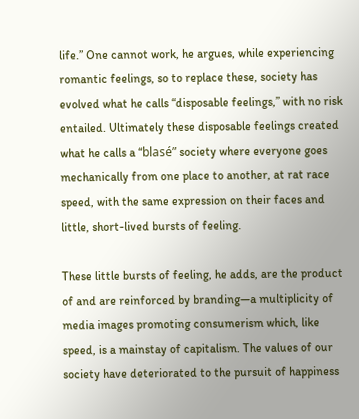life.” One cannot work, he argues, while experiencing romantic feelings, so to replace these, society has evolved what he calls “disposable feelings,” with no risk entailed. Ultimately these disposable feelings created what he calls a “blasé” society where everyone goes mechanically from one place to another, at rat race speed, with the same expression on their faces and little, short-lived bursts of feeling.

These little bursts of feeling, he adds, are the product of and are reinforced by branding—a multiplicity of media images promoting consumerism which, like speed, is a mainstay of capitalism. The values of our society have deteriorated to the pursuit of happiness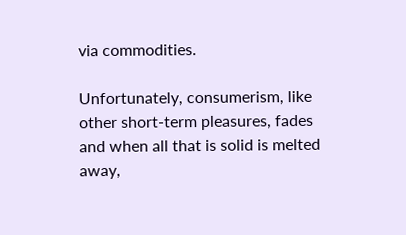via commodities.

Unfortunately, consumerism, like other short-term pleasures, fades and when all that is solid is melted away,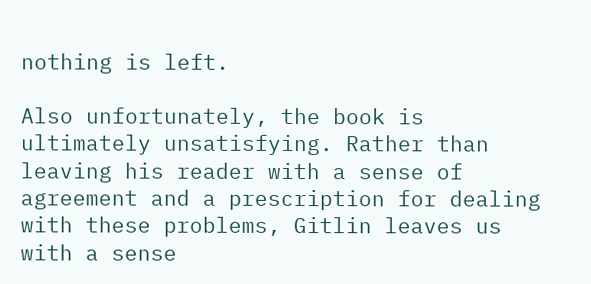nothing is left.

Also unfortunately, the book is ultimately unsatisfying. Rather than leaving his reader with a sense of agreement and a prescription for dealing with these problems, Gitlin leaves us with a sense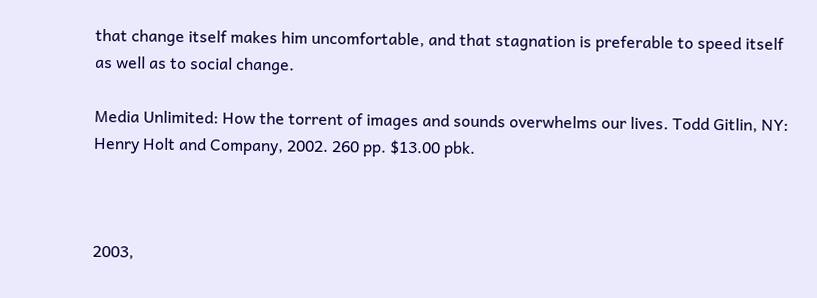that change itself makes him uncomfortable, and that stagnation is preferable to speed itself as well as to social change.

Media Unlimited: How the torrent of images and sounds overwhelms our lives. Todd Gitlin, NY: Henry Holt and Company, 2002. 260 pp. $13.00 pbk.



2003,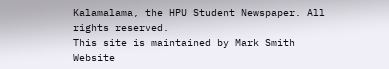Kalamalama, the HPU Student Newspaper. All rights reserved.
This site is maintained by Mark Smith
Website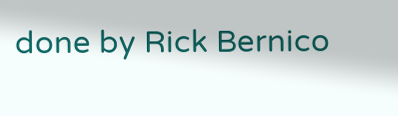done by Rick Bernico